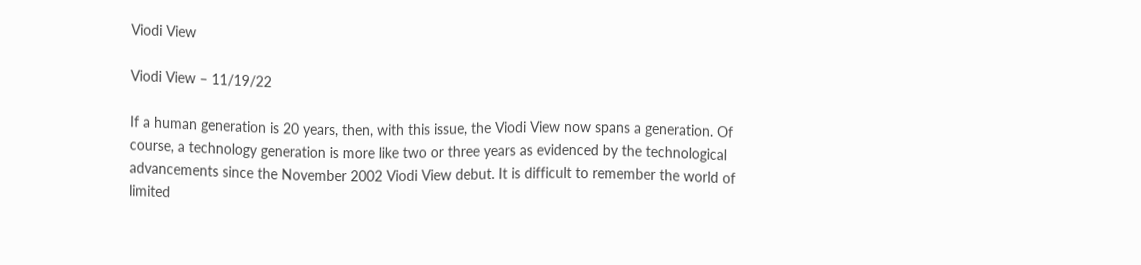Viodi View

Viodi View – 11/19/22

If a human generation is 20 years, then, with this issue, the Viodi View now spans a generation. Of course, a technology generation is more like two or three years as evidenced by the technological advancements since the November 2002 Viodi View debut. It is difficult to remember the world of limited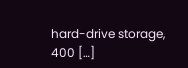hard-drive storage, 400 […]